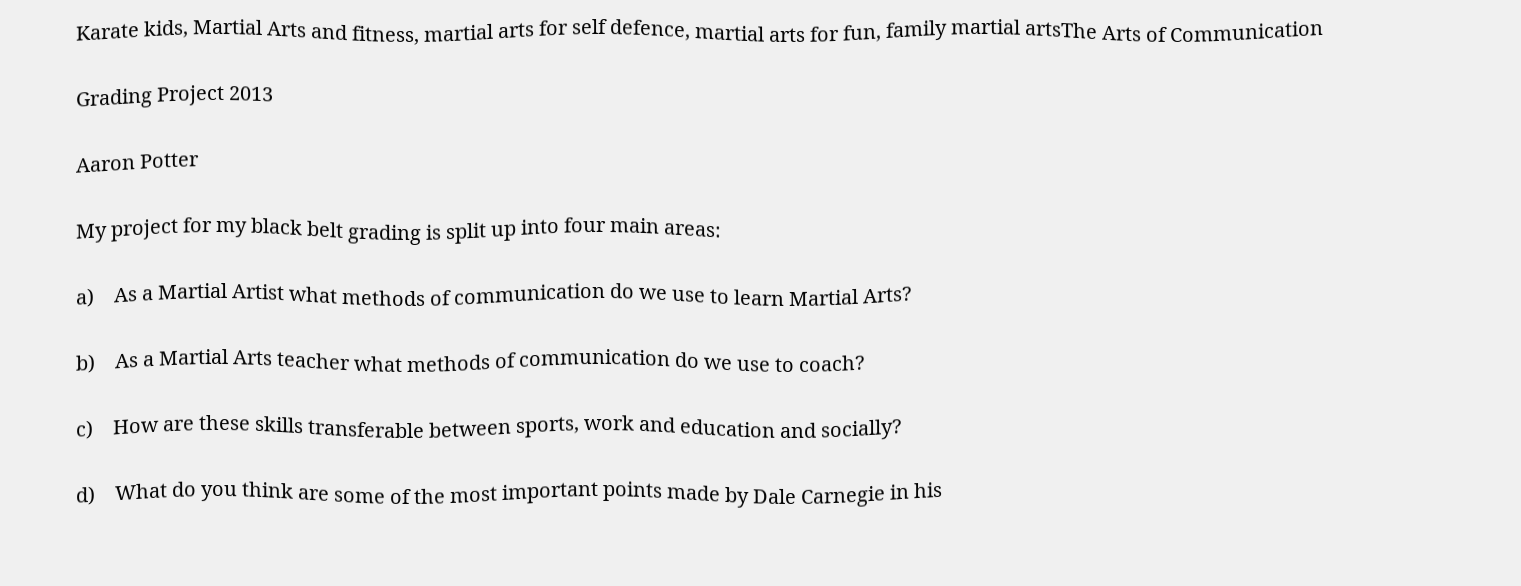Karate kids, Martial Arts and fitness, martial arts for self defence, martial arts for fun, family martial artsThe Arts of Communication

Grading Project 2013

Aaron Potter

My project for my black belt grading is split up into four main areas:

a)    As a Martial Artist what methods of communication do we use to learn Martial Arts?

b)    As a Martial Arts teacher what methods of communication do we use to coach?

c)    How are these skills transferable between sports, work and education and socially?

d)    What do you think are some of the most important points made by Dale Carnegie in his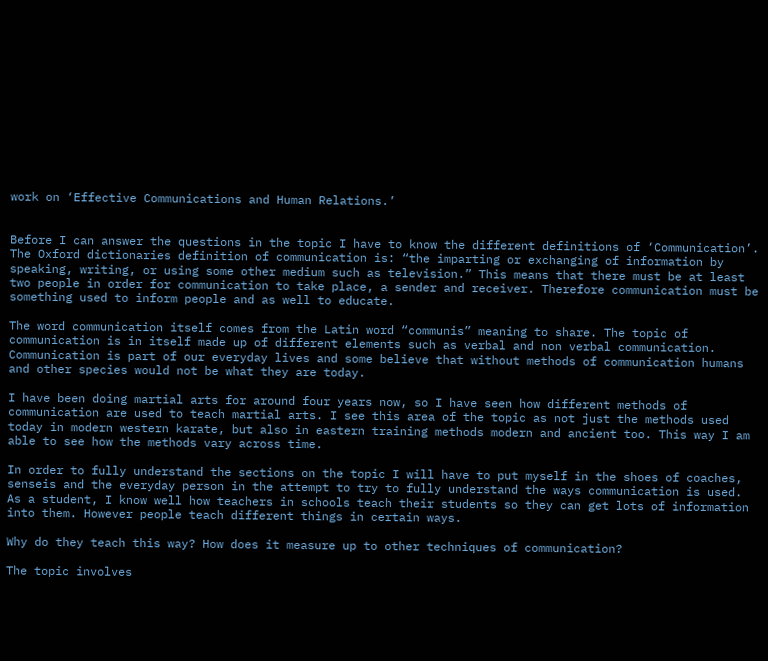work on ‘Effective Communications and Human Relations.’


Before I can answer the questions in the topic I have to know the different definitions of ‘Communication’. The Oxford dictionaries definition of communication is: “the imparting or exchanging of information by speaking, writing, or using some other medium such as television.” This means that there must be at least two people in order for communication to take place, a sender and receiver. Therefore communication must be something used to inform people and as well to educate.

The word communication itself comes from the Latin word “communis” meaning to share. The topic of communication is in itself made up of different elements such as verbal and non verbal communication. Communication is part of our everyday lives and some believe that without methods of communication humans and other species would not be what they are today.

I have been doing martial arts for around four years now, so I have seen how different methods of communication are used to teach martial arts. I see this area of the topic as not just the methods used today in modern western karate, but also in eastern training methods modern and ancient too. This way I am able to see how the methods vary across time.

In order to fully understand the sections on the topic I will have to put myself in the shoes of coaches, senseis and the everyday person in the attempt to try to fully understand the ways communication is used. As a student, I know well how teachers in schools teach their students so they can get lots of information into them. However people teach different things in certain ways.

Why do they teach this way? How does it measure up to other techniques of communication?

The topic involves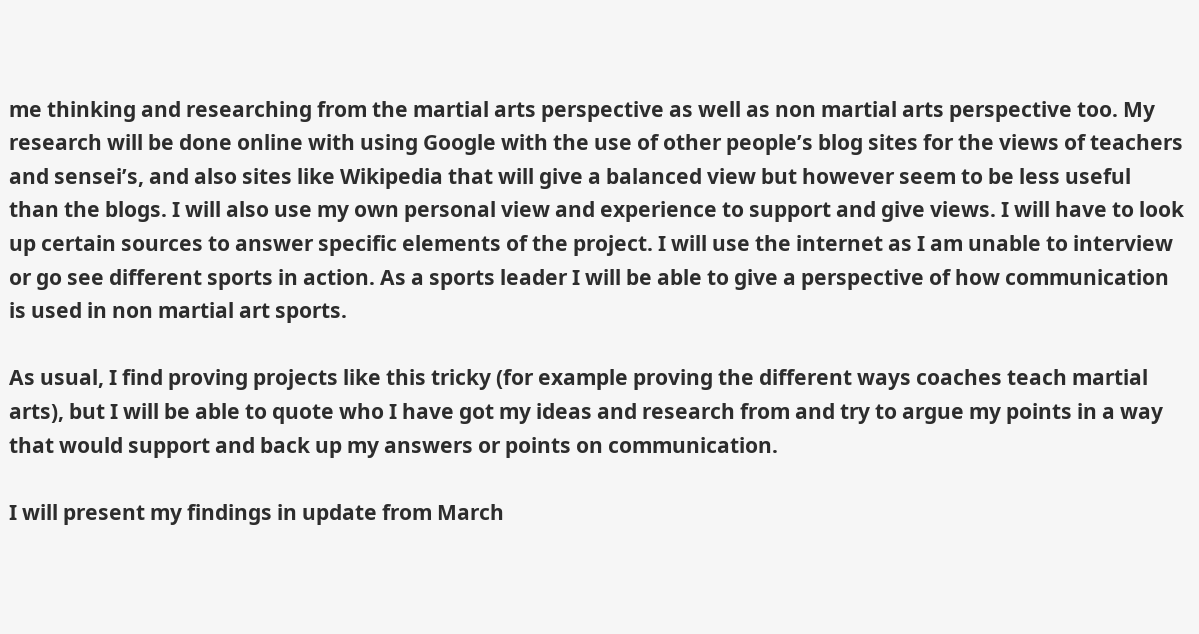me thinking and researching from the martial arts perspective as well as non martial arts perspective too. My research will be done online with using Google with the use of other people’s blog sites for the views of teachers and sensei’s, and also sites like Wikipedia that will give a balanced view but however seem to be less useful than the blogs. I will also use my own personal view and experience to support and give views. I will have to look up certain sources to answer specific elements of the project. I will use the internet as I am unable to interview or go see different sports in action. As a sports leader I will be able to give a perspective of how communication is used in non martial art sports.

As usual, I find proving projects like this tricky (for example proving the different ways coaches teach martial arts), but I will be able to quote who I have got my ideas and research from and try to argue my points in a way that would support and back up my answers or points on communication.

I will present my findings in update from March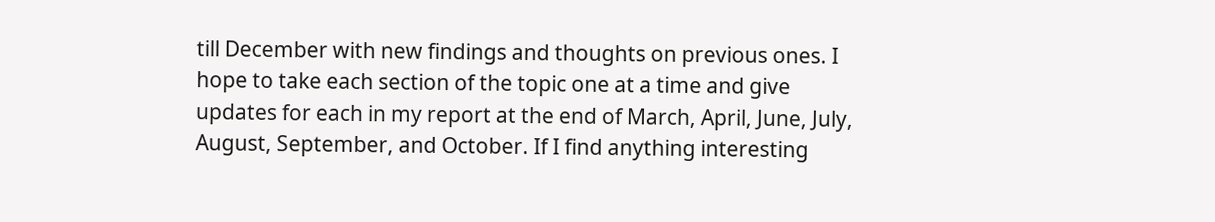till December with new findings and thoughts on previous ones. I hope to take each section of the topic one at a time and give updates for each in my report at the end of March, April, June, July, August, September, and October. If I find anything interesting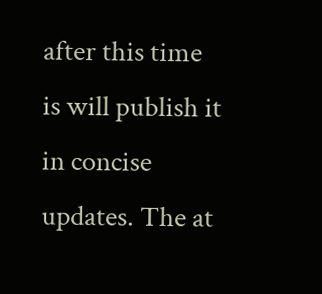after this time is will publish it in concise updates. The at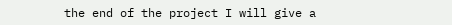the end of the project I will give a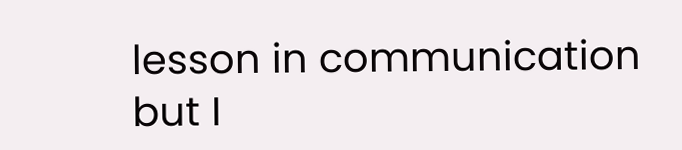lesson in communication but I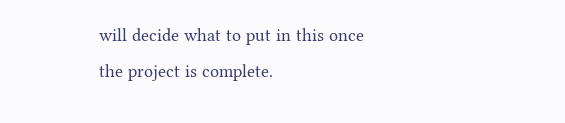will decide what to put in this once the project is complete.